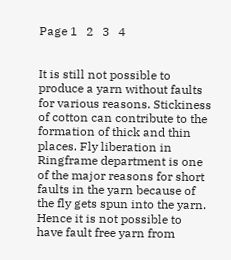Page 1   2   3   4


It is still not possible to produce a yarn without faults for various reasons. Stickiness of cotton can contribute to the formation of thick and thin places. Fly liberation in Ringframe department is one of the major reasons for short faults in the yarn because of the fly gets spun into the yarn. Hence it is not possible to have fault free yarn from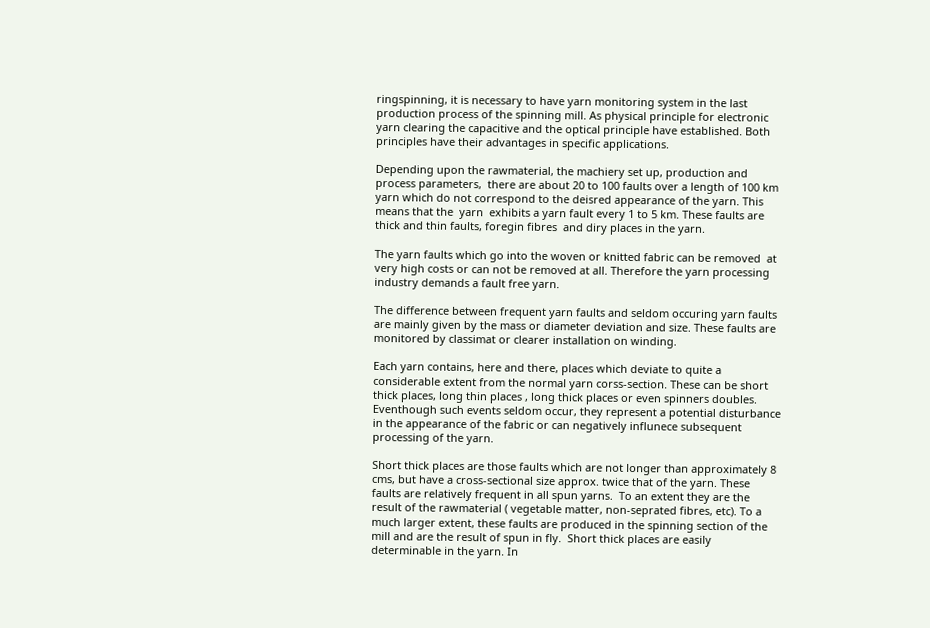ringspinning, it is necessary to have yarn monitoring system in the last production process of the spinning mill. As physical principle for electronic yarn clearing the capacitive and the optical principle have established. Both principles have their advantages in specific applications.

Depending upon the rawmaterial, the machiery set up, production and process parameters,  there are about 20 to 100 faults over a length of 100 km yarn which do not correspond to the deisred appearance of the yarn. This means that the  yarn  exhibits a yarn fault every 1 to 5 km. These faults are thick and thin faults, foregin fibres  and diry places in the yarn.

The yarn faults which go into the woven or knitted fabric can be removed  at very high costs or can not be removed at all. Therefore the yarn processing industry demands a fault free yarn.

The difference between frequent yarn faults and seldom occuring yarn faults are mainly given by the mass or diameter deviation and size. These faults are monitored by classimat or clearer installation on winding.

Each yarn contains, here and there, places which deviate to quite a considerable extent from the normal yarn corss-section. These can be short  thick places, long thin places , long thick places or even spinners doubles. Eventhough such events seldom occur, they represent a potential disturbance  in the appearance of the fabric or can negatively influnece subsequent processing of the yarn.

Short thick places are those faults which are not longer than approximately 8 cms, but have a cross-sectional size approx. twice that of the yarn. These faults are relatively frequent in all spun yarns.  To an extent they are the result of the rawmaterial ( vegetable matter, non-seprated fibres, etc). To a much larger extent, these faults are produced in the spinning section of the  mill and are the result of spun in fly.  Short thick places are easily determinable in the yarn. In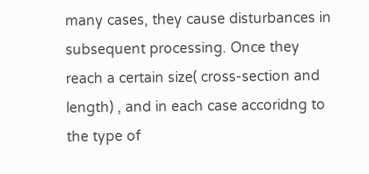many cases, they cause disturbances in subsequent processing. Once they reach a certain size( cross-section and length) , and in each case accoridng to the type of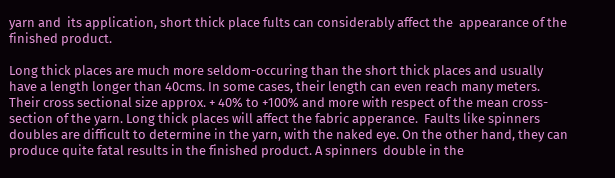yarn and  its application, short thick place fults can considerably affect the  appearance of the finished product.

Long thick places are much more seldom-occuring than the short thick places and usually have a length longer than 40cms. In some cases, their length can even reach many meters. Their cross sectional size approx. + 40% to +100% and more with respect of the mean cross-section of the yarn. Long thick places will affect the fabric apperance.  Faults like spinners doubles are difficult to determine in the yarn, with the naked eye. On the other hand, they can produce quite fatal results in the finished product. A spinners  double in the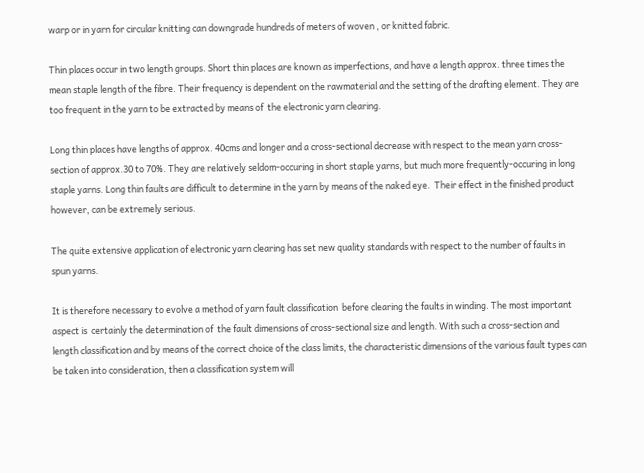warp or in yarn for circular knitting can downgrade hundreds of meters of woven , or knitted fabric.

Thin places occur in two length groups. Short thin places are known as imperfections, and have a length approx. three times the mean staple length of the fibre. Their frequency is dependent on the rawmaterial and the setting of the drafting element. They are too frequent in the yarn to be extracted by means of  the electronic yarn clearing.

Long thin places have lengths of approx. 40cms and longer and a cross-sectional decrease with respect to the mean yarn cross-section of approx.30 to 70%. They are relatively seldom-occuring in short staple yarns, but much more frequently-occuring in long staple yarns. Long thin faults are difficult to determine in the yarn by means of the naked eye.  Their effect in the finished product however, can be extremely serious.

The quite extensive application of electronic yarn clearing has set new quality standards with respect to the number of faults in spun yarns.

It is therefore necessary to evolve a method of yarn fault classification  before clearing the faults in winding. The most important aspect is  certainly the determination of  the fault dimensions of cross-sectional size and length. With such a cross-section and length classification and by means of the correct choice of the class limits, the characteristic dimensions of the various fault types can be taken into consideration, then a classification system will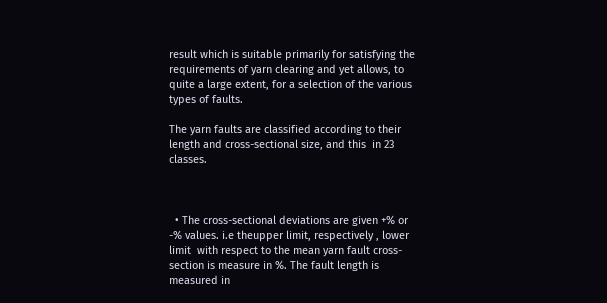result which is suitable primarily for satisfying the requirements of yarn clearing and yet allows, to quite a large extent, for a selection of the various types of faults.

The yarn faults are classified according to their length and cross-sectional size, and this  in 23 classes.



  • The cross-sectional deviations are given +% or -% values. i.e theupper limit, respectively , lower limit  with respect to the mean yarn fault cross-section is measure in %. The fault length is measured in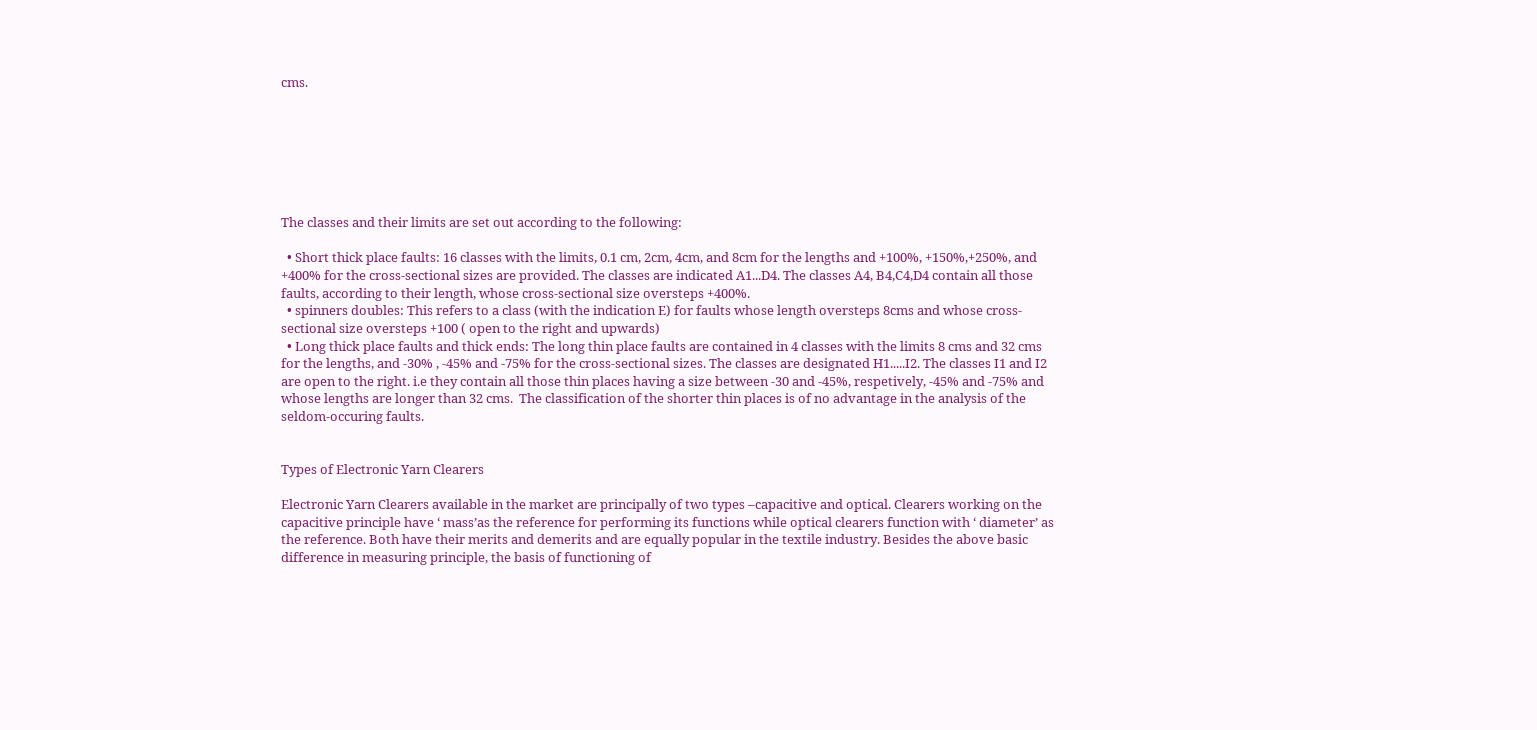cms.







The classes and their limits are set out according to the following:

  • Short thick place faults: 16 classes with the limits, 0.1 cm, 2cm, 4cm, and 8cm for the lengths and +100%, +150%,+250%, and +400% for the cross-sectional sizes are provided. The classes are indicated A1...D4. The classes A4, B4,C4,D4 contain all those faults, according to their length, whose cross-sectional size oversteps +400%.
  • spinners doubles: This refers to a class (with the indication E) for faults whose length oversteps 8cms and whose cross-sectional size oversteps +100 ( open to the right and upwards)
  • Long thick place faults and thick ends: The long thin place faults are contained in 4 classes with the limits 8 cms and 32 cms for the lengths, and -30% , -45% and -75% for the cross-sectional sizes. The classes are designated H1.....I2. The classes I1 and I2 are open to the right. i.e they contain all those thin places having a size between -30 and -45%, respetively, -45% and -75% and whose lengths are longer than 32 cms.  The classification of the shorter thin places is of no advantage in the analysis of the seldom-occuring faults.


Types of Electronic Yarn Clearers

Electronic Yarn Clearers available in the market are principally of two types –capacitive and optical. Clearers working on the capacitive principle have ‘ mass’as the reference for performing its functions while optical clearers function with ‘ diameter’ as the reference. Both have their merits and demerits and are equally popular in the textile industry. Besides the above basic difference in measuring principle, the basis of functioning of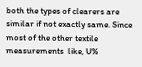both the types of clearers are similar if not exactly same. Since most of the other textile measurements  like, U%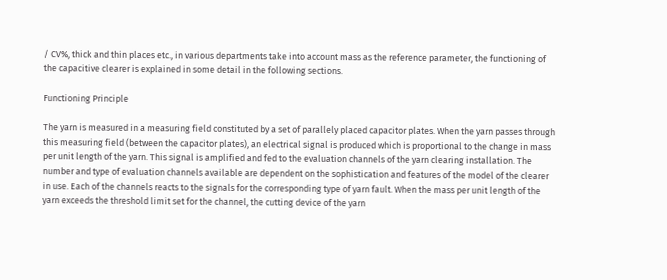/ CV%, thick and thin places etc., in various departments take into account mass as the reference parameter, the functioning of the capacitive clearer is explained in some detail in the following sections.

Functioning Principle

The yarn is measured in a measuring field constituted by a set of parallely placed capacitor plates. When the yarn passes through this measuring field (between the capacitor plates), an electrical signal is produced which is proportional to the change in mass per unit length of the yarn. This signal is amplified and fed to the evaluation channels of the yarn clearing installation. The number and type of evaluation channels available are dependent on the sophistication and features of the model of the clearer in use. Each of the channels reacts to the signals for the corresponding type of yarn fault. When the mass per unit length of the yarn exceeds the threshold limit set for the channel, the cutting device of the yarn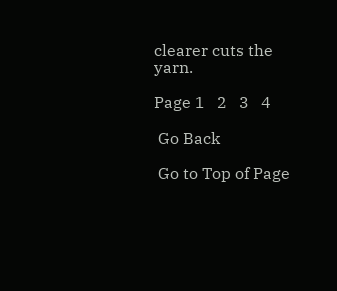clearer cuts the yarn.

Page 1   2   3   4

 Go Back

 Go to Top of Page